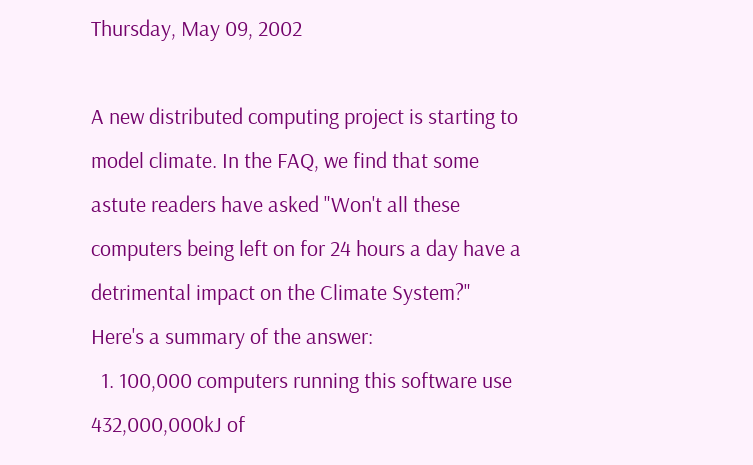Thursday, May 09, 2002

A new distributed computing project is starting to model climate. In the FAQ, we find that some astute readers have asked "Won't all these computers being left on for 24 hours a day have a detrimental impact on the Climate System?" Here's a summary of the answer:
  1. 100,000 computers running this software use 432,000,000kJ of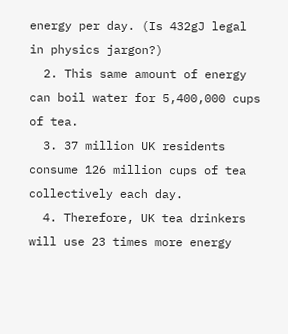energy per day. (Is 432gJ legal in physics jargon?)
  2. This same amount of energy can boil water for 5,400,000 cups of tea.
  3. 37 million UK residents consume 126 million cups of tea collectively each day.
  4. Therefore, UK tea drinkers will use 23 times more energy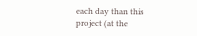each day than this project (at the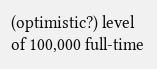(optimistic?) level of 100,000 full-time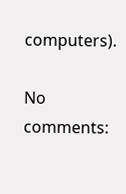computers).

No comments: